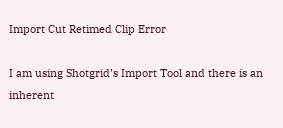Import Cut Retimed Clip Error

I am using Shotgrid’s Import Tool and there is an inherent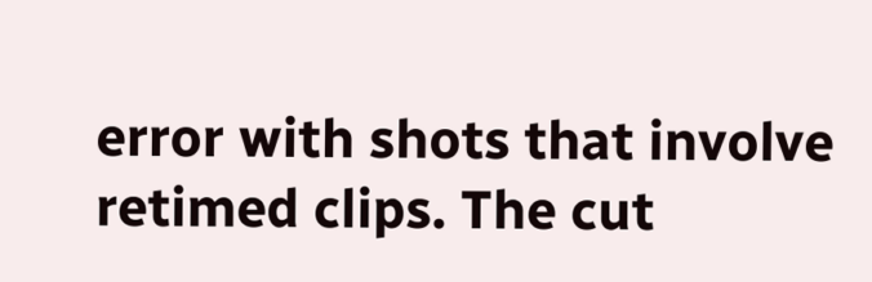error with shots that involve retimed clips. The cut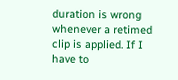duration is wrong whenever a retimed clip is applied. If I have to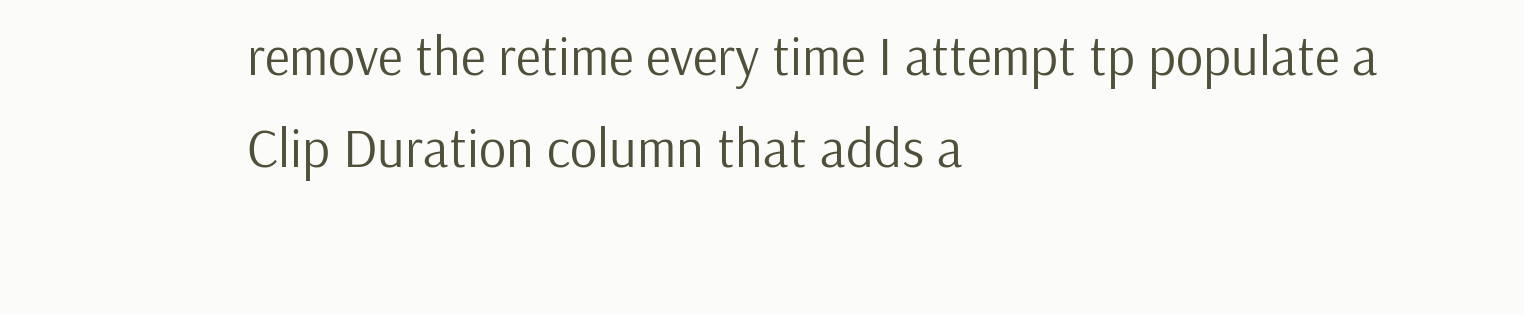remove the retime every time I attempt tp populate a Clip Duration column that adds a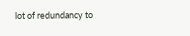lot of redundancy to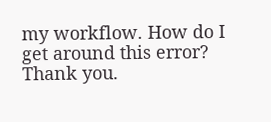my workflow. How do I get around this error? Thank you.